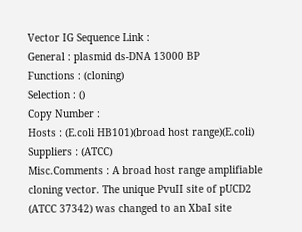Vector IG Sequence Link :
General : plasmid ds-DNA 13000 BP
Functions : (cloning)
Selection : ()
Copy Number :
Hosts : (E.coli HB101)(broad host range)(E.coli)
Suppliers : (ATCC)
Misc.Comments : A broad host range amplifiable cloning vector. The unique PvuII site of pUCD2 (ATCC 37342) was changed to an XbaI site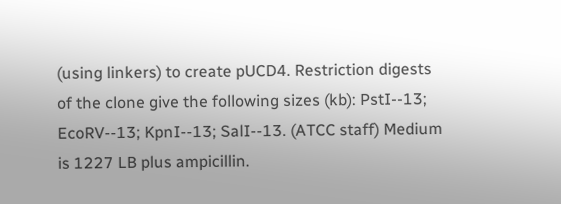(using linkers) to create pUCD4. Restriction digests of the clone give the following sizes (kb): PstI--13; EcoRV--13; KpnI--13; SalI--13. (ATCC staff) Medium is 1227 LB plus ampicillin.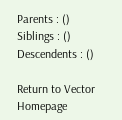Parents : ()
Siblings : ()
Descendents : ()

Return to Vector Homepage